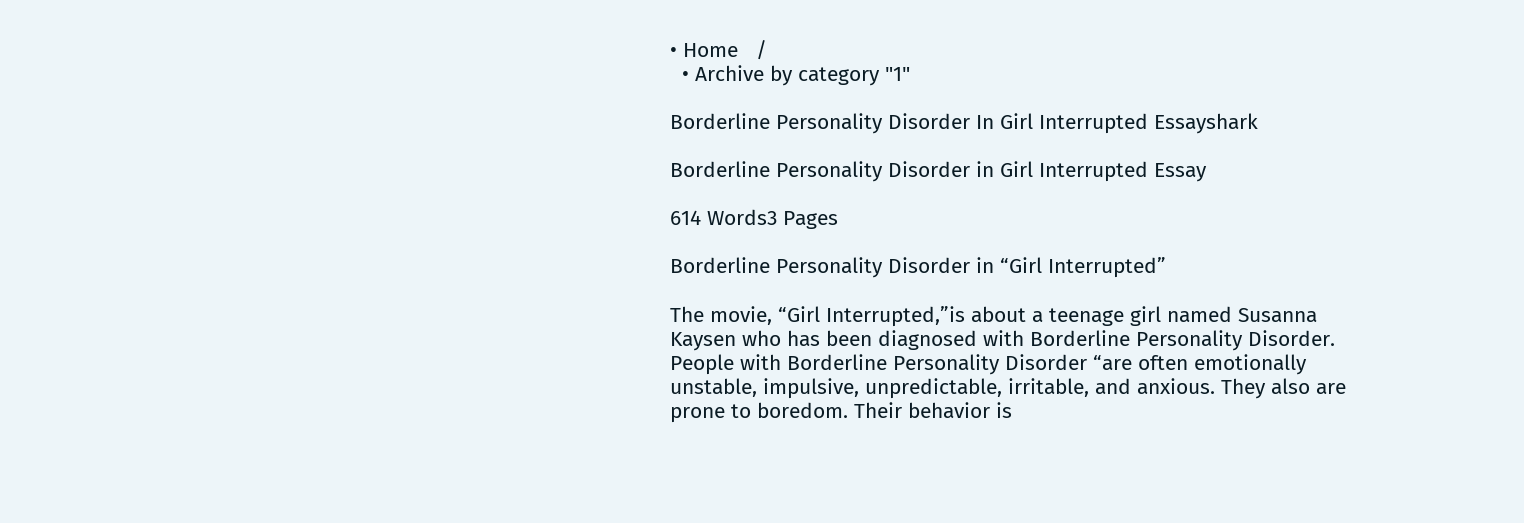• Home   /
  • Archive by category "1"

Borderline Personality Disorder In Girl Interrupted Essayshark

Borderline Personality Disorder in Girl Interrupted Essay

614 Words3 Pages

Borderline Personality Disorder in “Girl Interrupted”

The movie, “Girl Interrupted,”is about a teenage girl named Susanna Kaysen who has been diagnosed with Borderline Personality Disorder. People with Borderline Personality Disorder “are often emotionally unstable, impulsive, unpredictable, irritable, and anxious. They also are prone to boredom. Their behavior is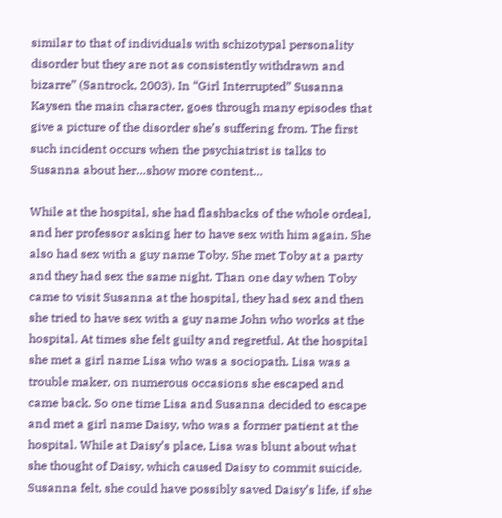similar to that of individuals with schizotypal personality disorder but they are not as consistently withdrawn and bizarre” (Santrock, 2003). In “Girl Interrupted” Susanna Kaysen the main character, goes through many episodes that give a picture of the disorder she’s suffering from. The first such incident occurs when the psychiatrist is talks to Susanna about her…show more content…

While at the hospital, she had flashbacks of the whole ordeal, and her professor asking her to have sex with him again. She also had sex with a guy name Toby. She met Toby at a party and they had sex the same night. Than one day when Toby came to visit Susanna at the hospital, they had sex and then she tried to have sex with a guy name John who works at the hospital. At times she felt guilty and regretful. At the hospital she met a girl name Lisa who was a sociopath. Lisa was a trouble maker, on numerous occasions she escaped and came back. So one time Lisa and Susanna decided to escape and met a girl name Daisy, who was a former patient at the hospital. While at Daisy’s place, Lisa was blunt about what she thought of Daisy, which caused Daisy to commit suicide. Susanna felt, she could have possibly saved Daisy’s life, if she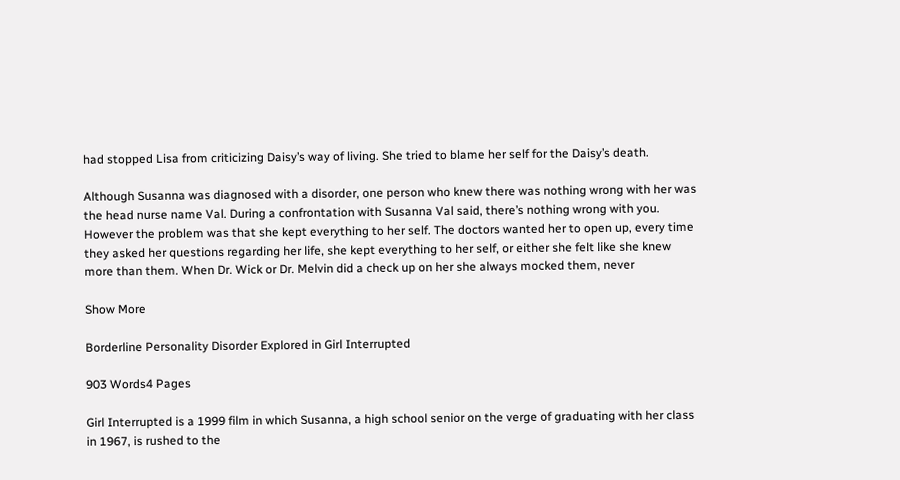had stopped Lisa from criticizing Daisy’s way of living. She tried to blame her self for the Daisy’s death.

Although Susanna was diagnosed with a disorder, one person who knew there was nothing wrong with her was the head nurse name Val. During a confrontation with Susanna Val said, there’s nothing wrong with you. However the problem was that she kept everything to her self. The doctors wanted her to open up, every time they asked her questions regarding her life, she kept everything to her self, or either she felt like she knew more than them. When Dr. Wick or Dr. Melvin did a check up on her she always mocked them, never

Show More

Borderline Personality Disorder Explored in Girl Interrupted

903 Words4 Pages

Girl Interrupted is a 1999 film in which Susanna, a high school senior on the verge of graduating with her class in 1967, is rushed to the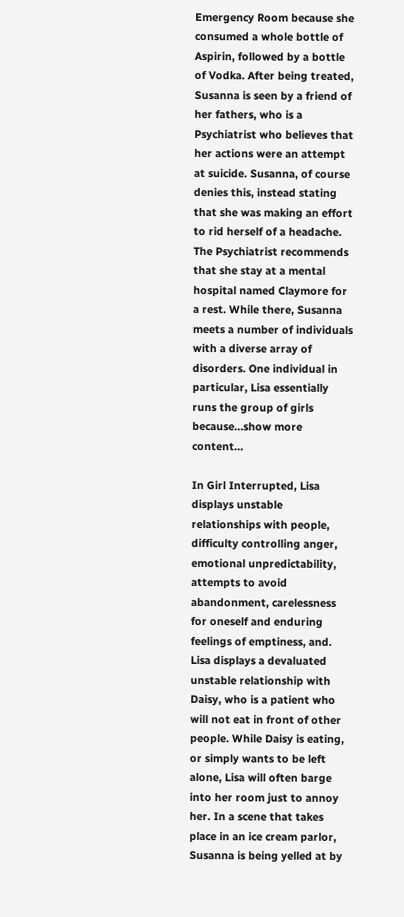Emergency Room because she consumed a whole bottle of Aspirin, followed by a bottle of Vodka. After being treated, Susanna is seen by a friend of her fathers, who is a Psychiatrist who believes that her actions were an attempt at suicide. Susanna, of course denies this, instead stating that she was making an effort to rid herself of a headache. The Psychiatrist recommends that she stay at a mental hospital named Claymore for a rest. While there, Susanna meets a number of individuals with a diverse array of disorders. One individual in particular, Lisa essentially runs the group of girls because…show more content…

In Girl Interrupted, Lisa displays unstable relationships with people, difficulty controlling anger, emotional unpredictability, attempts to avoid abandonment, carelessness for oneself and enduring feelings of emptiness, and. Lisa displays a devaluated unstable relationship with Daisy, who is a patient who will not eat in front of other people. While Daisy is eating, or simply wants to be left alone, Lisa will often barge into her room just to annoy her. In a scene that takes place in an ice cream parlor, Susanna is being yelled at by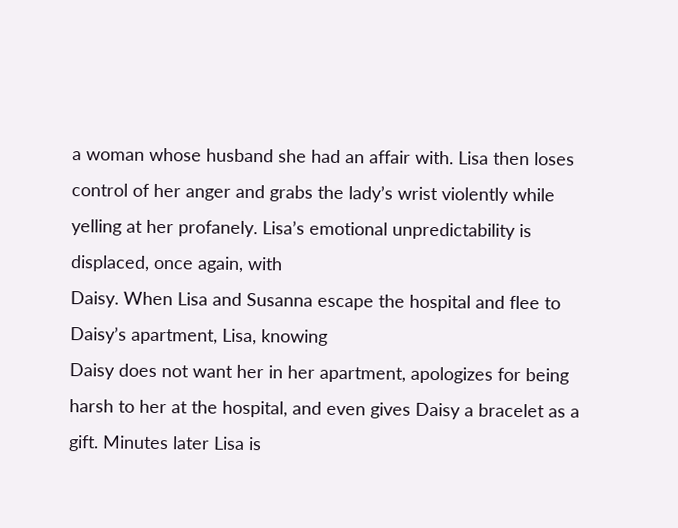a woman whose husband she had an affair with. Lisa then loses control of her anger and grabs the lady’s wrist violently while yelling at her profanely. Lisa’s emotional unpredictability is displaced, once again, with
Daisy. When Lisa and Susanna escape the hospital and flee to Daisy’s apartment, Lisa, knowing
Daisy does not want her in her apartment, apologizes for being harsh to her at the hospital, and even gives Daisy a bracelet as a gift. Minutes later Lisa is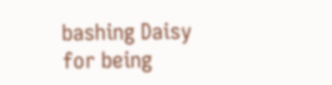bashing Daisy for being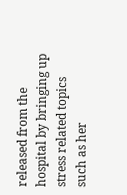released from the hospital by bringing up stress related topics such as her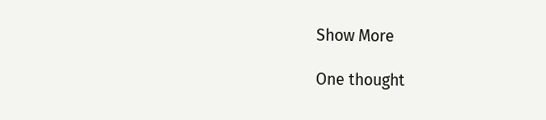Show More

One thought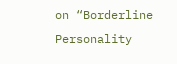on “Borderline Personality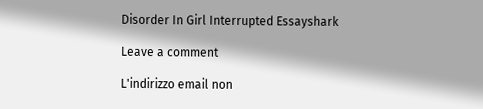Disorder In Girl Interrupted Essayshark

Leave a comment

L'indirizzo email non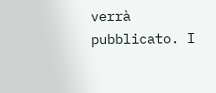verrà pubblicato. I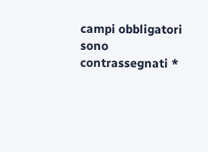campi obbligatori sono contrassegnati *